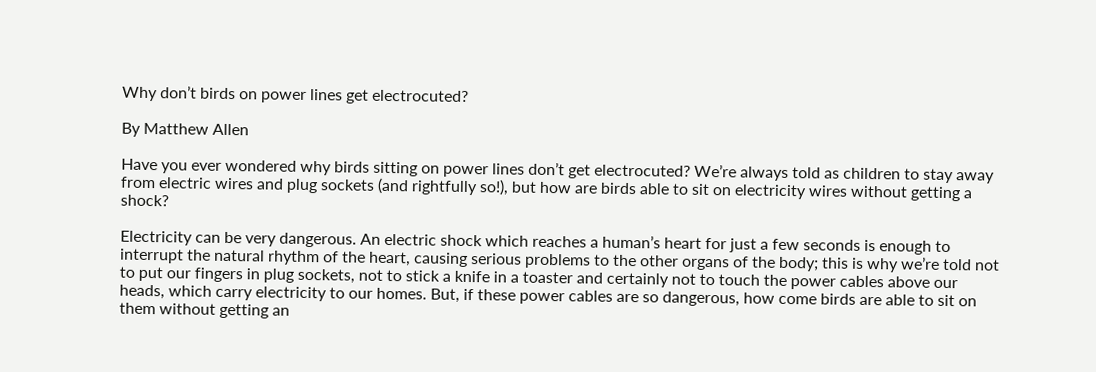Why don’t birds on power lines get electrocuted?

By Matthew Allen

Have you ever wondered why birds sitting on power lines don’t get electrocuted? We’re always told as children to stay away from electric wires and plug sockets (and rightfully so!), but how are birds able to sit on electricity wires without getting a shock?

Electricity can be very dangerous. An electric shock which reaches a human’s heart for just a few seconds is enough to interrupt the natural rhythm of the heart, causing serious problems to the other organs of the body; this is why we’re told not to put our fingers in plug sockets, not to stick a knife in a toaster and certainly not to touch the power cables above our heads, which carry electricity to our homes. But, if these power cables are so dangerous, how come birds are able to sit on them without getting an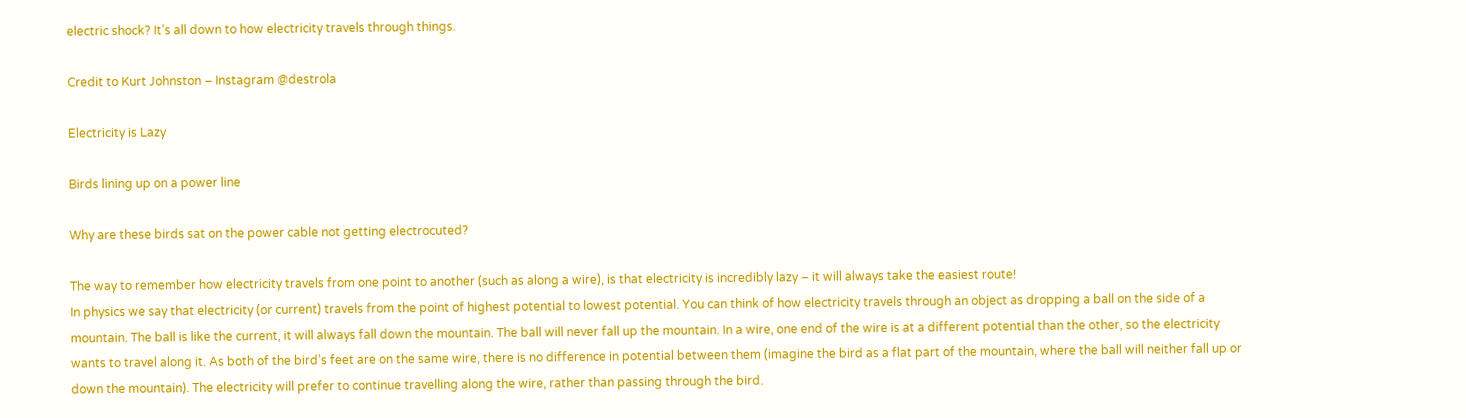electric shock? It’s all down to how electricity travels through things.

Credit to Kurt Johnston – Instagram @destrola

Electricity is Lazy

Birds lining up on a power line

Why are these birds sat on the power cable not getting electrocuted?

The way to remember how electricity travels from one point to another (such as along a wire), is that electricity is incredibly lazy – it will always take the easiest route!
In physics we say that electricity (or current) travels from the point of highest potential to lowest potential. You can think of how electricity travels through an object as dropping a ball on the side of a mountain. The ball is like the current, it will always fall down the mountain. The ball will never fall up the mountain. In a wire, one end of the wire is at a different potential than the other, so the electricity wants to travel along it. As both of the bird’s feet are on the same wire, there is no difference in potential between them (imagine the bird as a flat part of the mountain, where the ball will neither fall up or down the mountain). The electricity will prefer to continue travelling along the wire, rather than passing through the bird.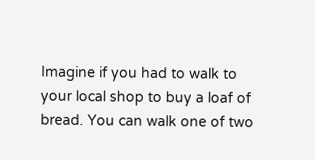Imagine if you had to walk to your local shop to buy a loaf of bread. You can walk one of two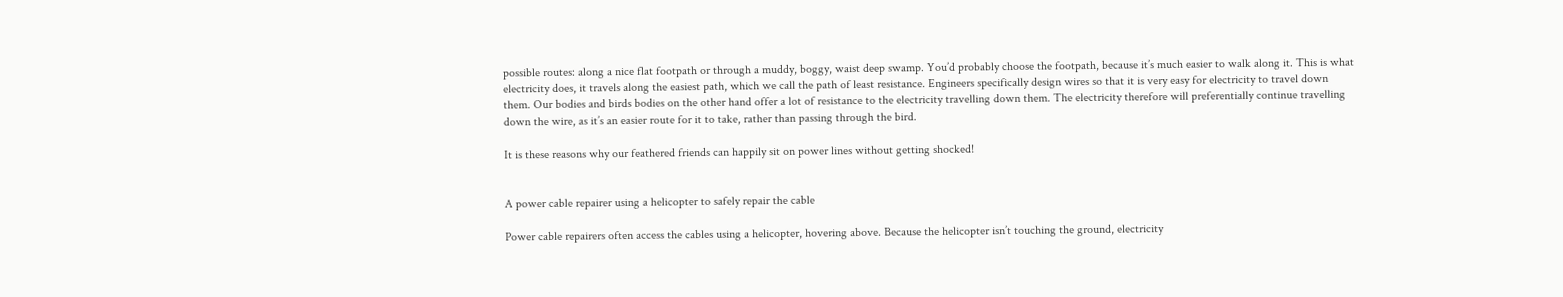possible routes: along a nice flat footpath or through a muddy, boggy, waist deep swamp. You’d probably choose the footpath, because it’s much easier to walk along it. This is what electricity does, it travels along the easiest path, which we call the path of least resistance. Engineers specifically design wires so that it is very easy for electricity to travel down them. Our bodies and birds bodies on the other hand offer a lot of resistance to the electricity travelling down them. The electricity therefore will preferentially continue travelling down the wire, as it’s an easier route for it to take, rather than passing through the bird.

It is these reasons why our feathered friends can happily sit on power lines without getting shocked!


A power cable repairer using a helicopter to safely repair the cable

Power cable repairers often access the cables using a helicopter, hovering above. Because the helicopter isn’t touching the ground, electricity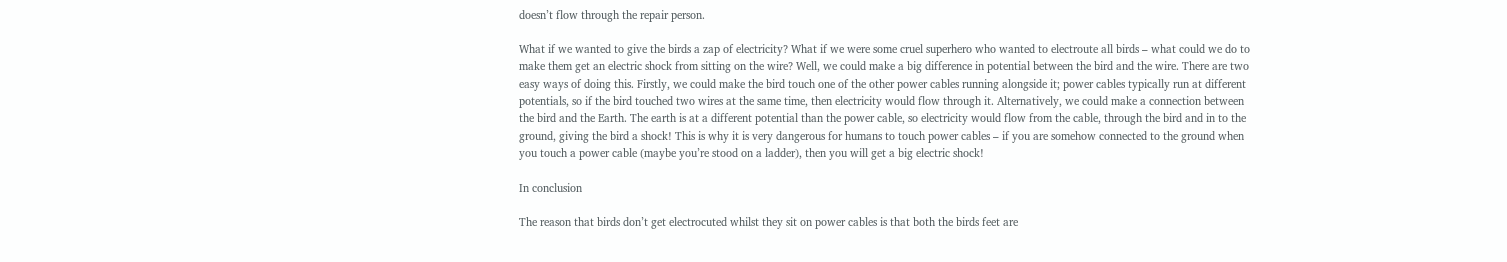doesn’t flow through the repair person.

What if we wanted to give the birds a zap of electricity? What if we were some cruel superhero who wanted to electroute all birds – what could we do to make them get an electric shock from sitting on the wire? Well, we could make a big difference in potential between the bird and the wire. There are two easy ways of doing this. Firstly, we could make the bird touch one of the other power cables running alongside it; power cables typically run at different potentials, so if the bird touched two wires at the same time, then electricity would flow through it. Alternatively, we could make a connection between the bird and the Earth. The earth is at a different potential than the power cable, so electricity would flow from the cable, through the bird and in to the ground, giving the bird a shock! This is why it is very dangerous for humans to touch power cables – if you are somehow connected to the ground when you touch a power cable (maybe you’re stood on a ladder), then you will get a big electric shock!

In conclusion

The reason that birds don’t get electrocuted whilst they sit on power cables is that both the birds feet are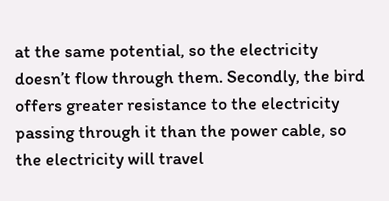at the same potential, so the electricity doesn’t flow through them. Secondly, the bird offers greater resistance to the electricity passing through it than the power cable, so the electricity will travel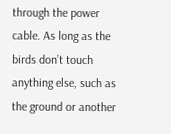through the power cable. As long as the birds don’t touch anything else, such as the ground or another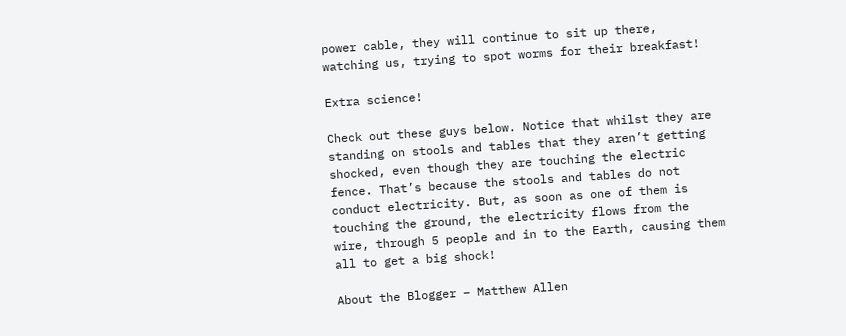power cable, they will continue to sit up there, watching us, trying to spot worms for their breakfast!

Extra science!

Check out these guys below. Notice that whilst they are standing on stools and tables that they aren’t getting shocked, even though they are touching the electric fence. That’s because the stools and tables do not conduct electricity. But, as soon as one of them is touching the ground, the electricity flows from the wire, through 5 people and in to the Earth, causing them all to get a big shock!

About the Blogger – Matthew Allen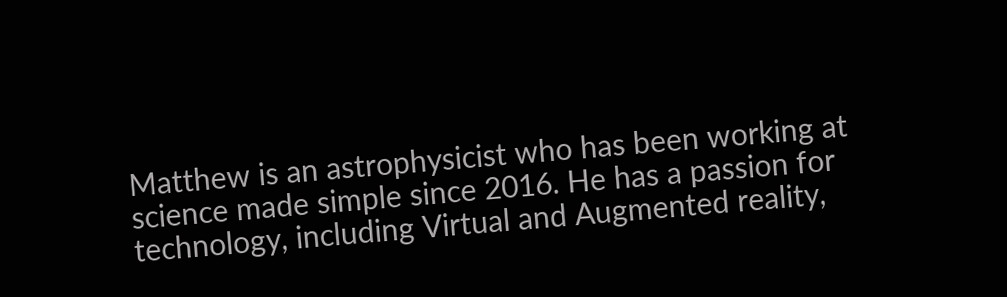Matthew is an astrophysicist who has been working at science made simple since 2016. He has a passion for technology, including Virtual and Augmented reality,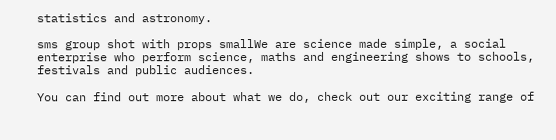statistics and astronomy.

sms group shot with props smallWe are science made simple, a social enterprise who perform science, maths and engineering shows to schools, festivals and public audiences.

You can find out more about what we do, check out our exciting range of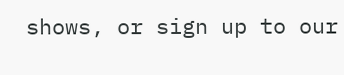shows, or sign up to our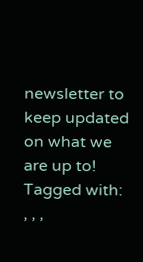newsletter to keep updated on what we are up to!
Tagged with: , , ,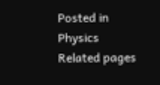Posted in Physics
Related pages